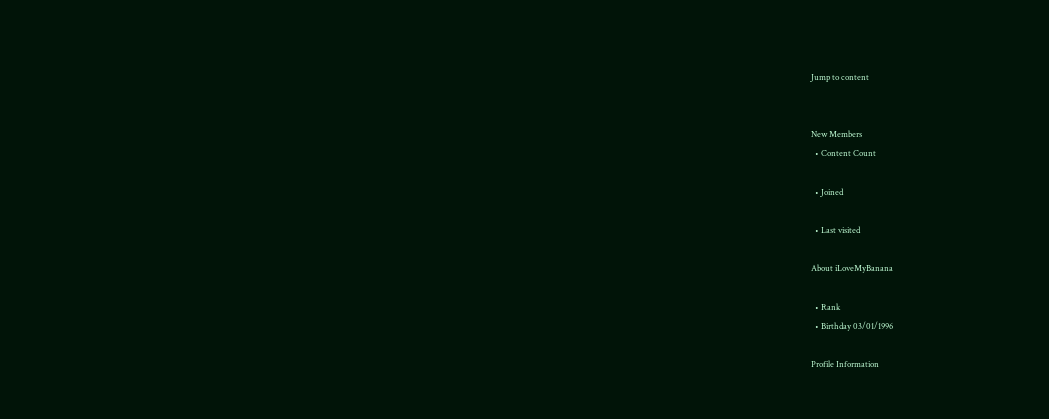Jump to content


New Members
  • Content Count

  • Joined

  • Last visited

About iLoveMyBanana

  • Rank
  • Birthday 03/01/1996

Profile Information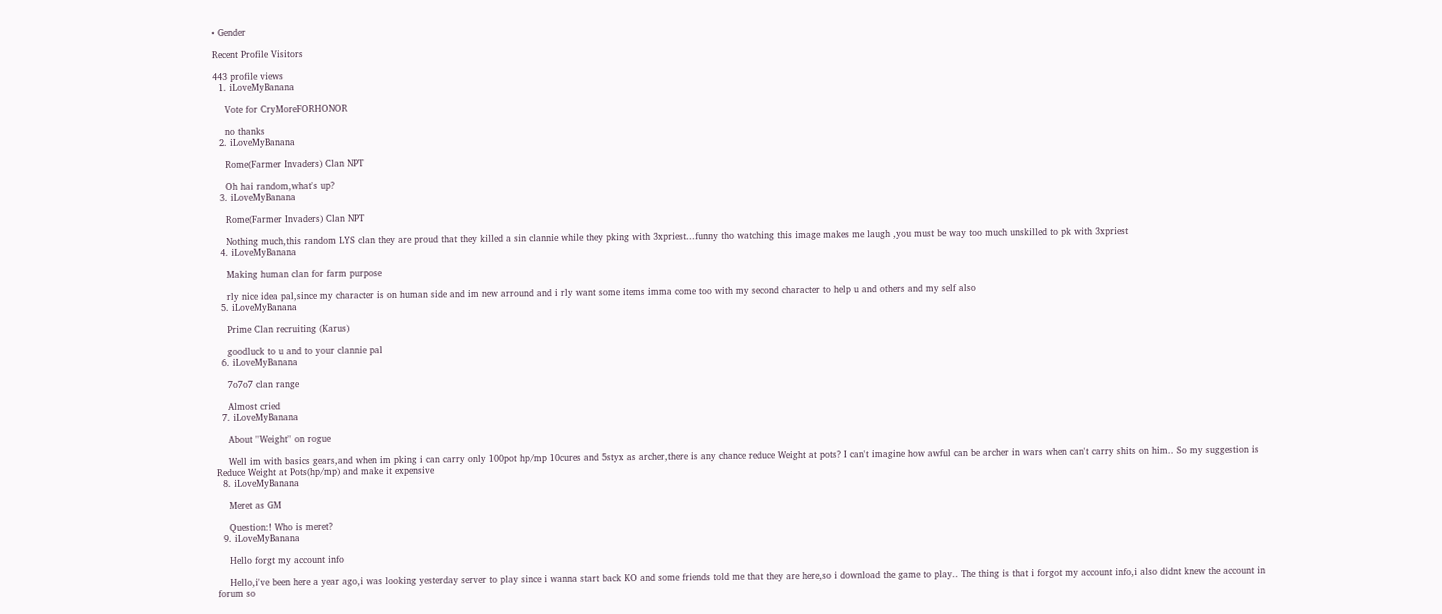• Gender

Recent Profile Visitors

443 profile views
  1. iLoveMyBanana

    Vote for CryMoreFORHONOR

    no thanks
  2. iLoveMyBanana

    Rome(Farmer Invaders) Clan NPT

    Oh hai random,what's up?
  3. iLoveMyBanana

    Rome(Farmer Invaders) Clan NPT

    Nothing much,this random LYS clan they are proud that they killed a sin clannie while they pking with 3xpriest...funny tho watching this image makes me laugh ,you must be way too much unskilled to pk with 3xpriest
  4. iLoveMyBanana

    Making human clan for farm purpose

    rly nice idea pal,since my character is on human side and im new arround and i rly want some items imma come too with my second character to help u and others and my self also
  5. iLoveMyBanana

    Prime Clan recruiting (Karus)

    goodluck to u and to your clannie pal
  6. iLoveMyBanana

    7o7o7 clan range

    Almost cried
  7. iLoveMyBanana

    About ''Weight'' on rogue

    Well im with basics gears,and when im pking i can carry only 100pot hp/mp 10cures and 5styx as archer,there is any chance reduce Weight at pots? I can't imagine how awful can be archer in wars when can't carry shits on him.. So my suggestion is Reduce Weight at Pots(hp/mp) and make it expensive
  8. iLoveMyBanana

    Meret as GM

    Question:! Who is meret?
  9. iLoveMyBanana

    Hello forgt my account info

    Hello,i've been here a year ago,i was looking yesterday server to play since i wanna start back KO and some friends told me that they are here,so i download the game to play.. The thing is that i forgot my account info,i also didnt knew the account in forum so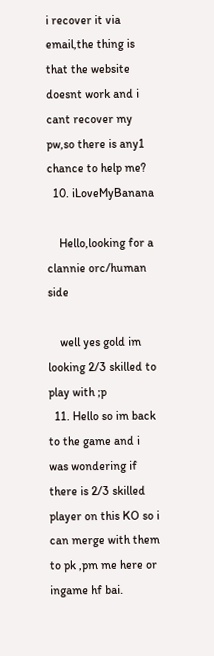i recover it via email,the thing is that the website doesnt work and i cant recover my pw,so there is any1 chance to help me?
  10. iLoveMyBanana

    Hello,looking for a clannie orc/human side

    well yes gold im looking 2/3 skilled to play with ;p
  11. Hello so im back to the game and i was wondering if there is 2/3 skilled player on this KO so i can merge with them to pk ,pm me here or ingame hf bai.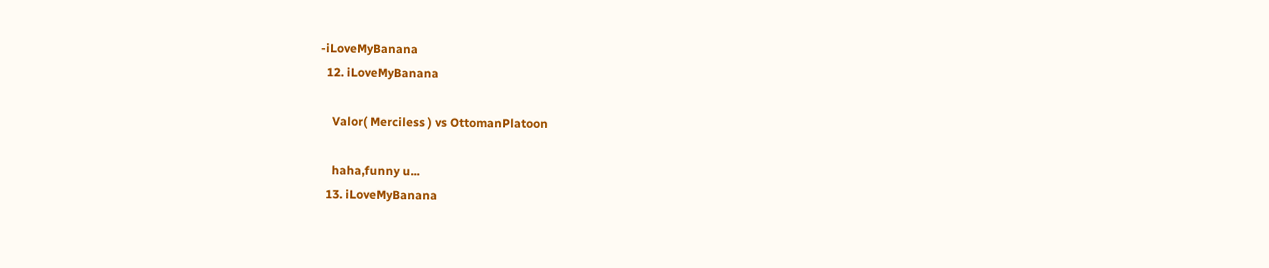-iLoveMyBanana
  12. iLoveMyBanana

    Valor( Merciless ) vs OttomanPlatoon

    haha,funny u...
  13. iLoveMyBanana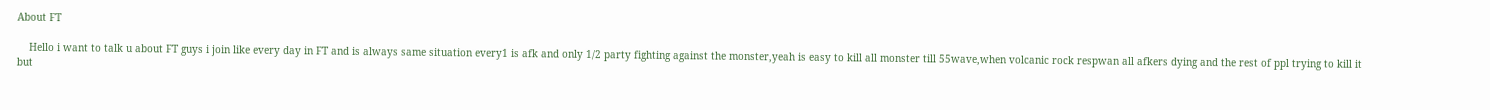About FT

    Hello i want to talk u about FT guys i join like every day in FT and is always same situation every1 is afk and only 1/2 party fighting against the monster,yeah is easy to kill all monster till 55wave,when volcanic rock respwan all afkers dying and the rest of ppl trying to kill it but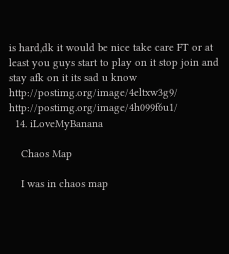is hard,dk it would be nice take care FT or at least you guys start to play on it stop join and stay afk on it its sad u know http://postimg.org/image/4eltxw3g9/ http://postimg.org/image/4h099f6u1/
  14. iLoveMyBanana

    Chaos Map

    I was in chaos map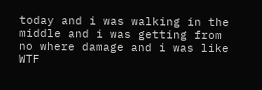today and i was walking in the middle and i was getting from no where damage and i was like WTF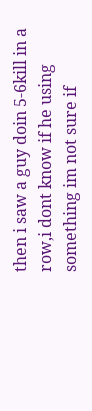then i saw a guy doin 5-6kill in a row,i dont know if he using something im not sure if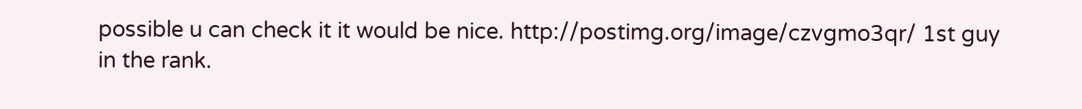possible u can check it it would be nice. http://postimg.org/image/czvgmo3qr/ 1st guy in the rank.